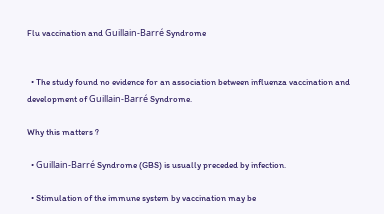Flu vaccination and Guillain-Barré Syndrome


  • The study found no evidence for an association between influenza vaccination and development of Guillain-Barré Syndrome.

Why this matters ?

  • Guillain-Barré Syndrome (GBS) is usually preceded by infection.

  • Stimulation of the immune system by vaccination may be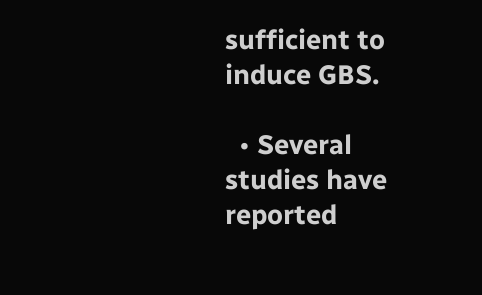sufficient to induce GBS.

  • Several studies have reported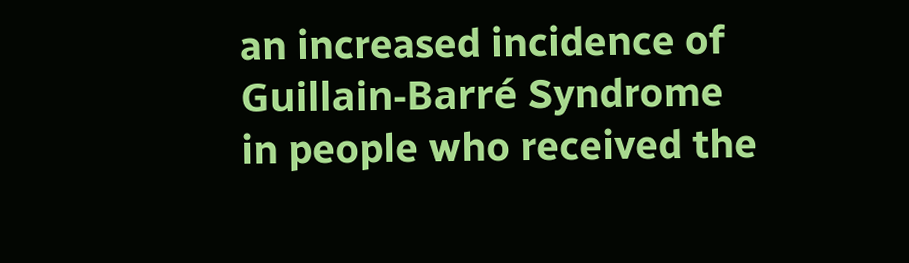an increased incidence of Guillain-Barré Syndrome in people who received the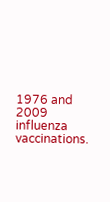1976 and 2009 influenza vaccinations.